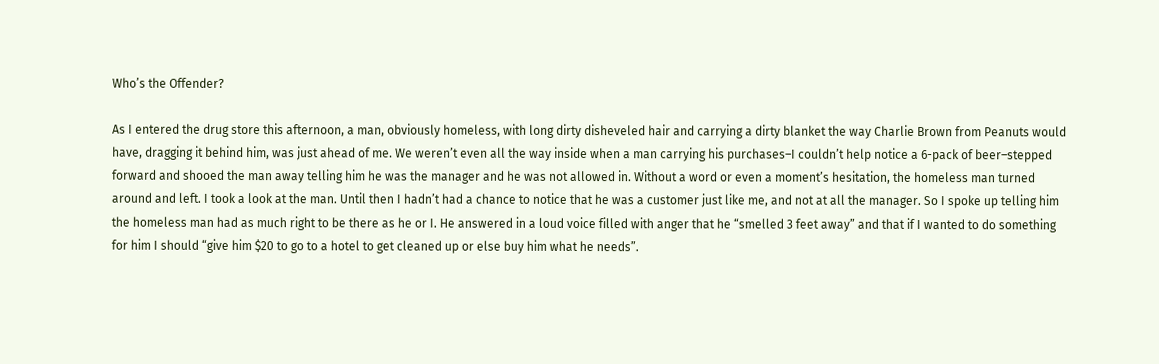Who’s the Offender?

As I entered the drug store this afternoon, a man, obviously homeless, with long dirty disheveled hair and carrying a dirty blanket the way Charlie Brown from Peanuts would have, dragging it behind him, was just ahead of me. We weren’t even all the way inside when a man carrying his purchases–I couldn’t help notice a 6-pack of beer–stepped forward and shooed the man away telling him he was the manager and he was not allowed in. Without a word or even a moment’s hesitation, the homeless man turned around and left. I took a look at the man. Until then I hadn’t had a chance to notice that he was a customer just like me, and not at all the manager. So I spoke up telling him the homeless man had as much right to be there as he or I. He answered in a loud voice filled with anger that he “smelled 3 feet away” and that if I wanted to do something for him I should “give him $20 to go to a hotel to get cleaned up or else buy him what he needs”.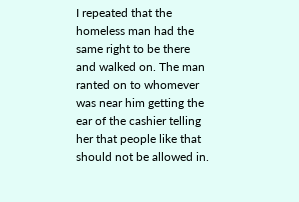I repeated that the homeless man had the same right to be there and walked on. The man ranted on to whomever was near him getting the ear of the cashier telling her that people like that should not be allowed in.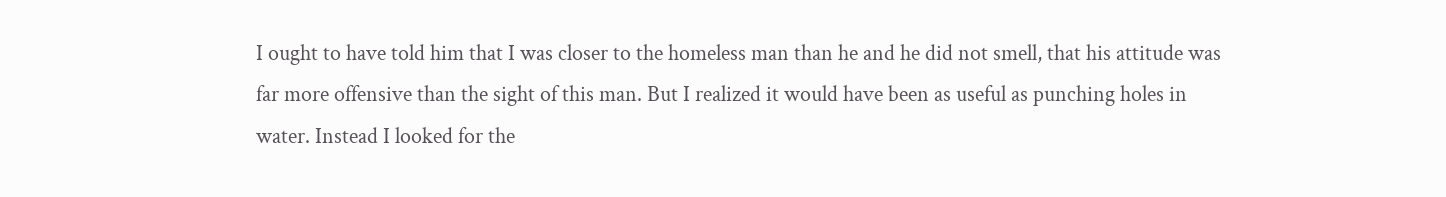I ought to have told him that I was closer to the homeless man than he and he did not smell, that his attitude was far more offensive than the sight of this man. But I realized it would have been as useful as punching holes in water. Instead I looked for the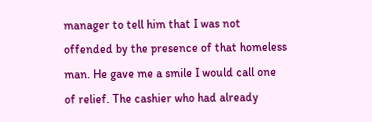manager to tell him that I was not offended by the presence of that homeless man. He gave me a smile I would call one of relief. The cashier who had already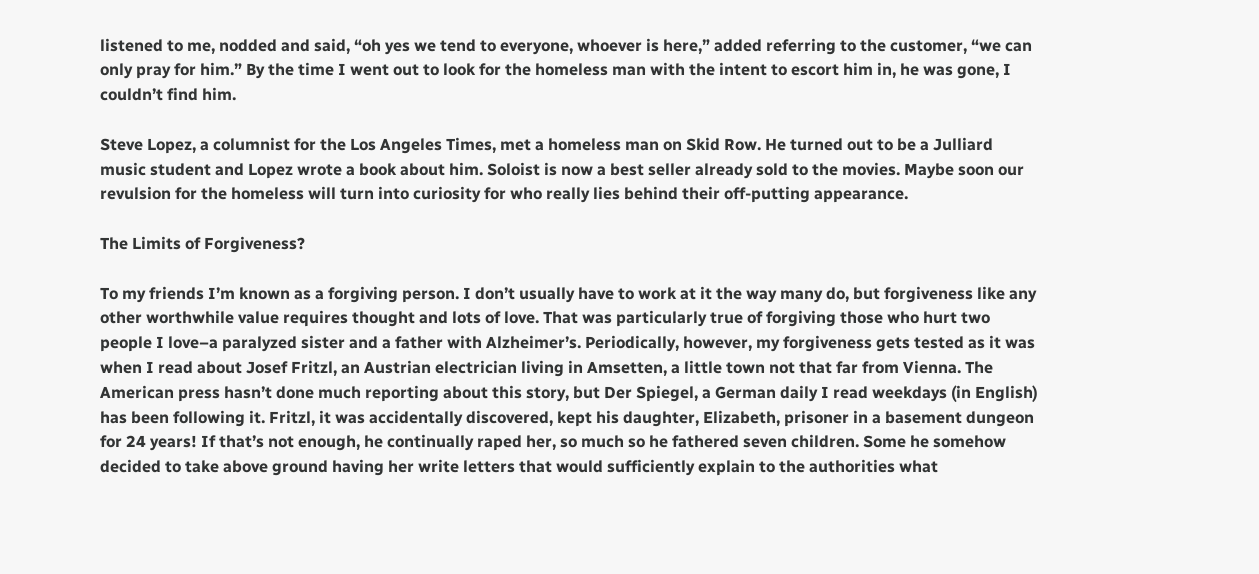listened to me, nodded and said, “oh yes we tend to everyone, whoever is here,” added referring to the customer, “we can only pray for him.” By the time I went out to look for the homeless man with the intent to escort him in, he was gone, I couldn’t find him.

Steve Lopez, a columnist for the Los Angeles Times, met a homeless man on Skid Row. He turned out to be a Julliard music student and Lopez wrote a book about him. Soloist is now a best seller already sold to the movies. Maybe soon our revulsion for the homeless will turn into curiosity for who really lies behind their off-putting appearance.

The Limits of Forgiveness?

To my friends I’m known as a forgiving person. I don’t usually have to work at it the way many do, but forgiveness like any other worthwhile value requires thought and lots of love. That was particularly true of forgiving those who hurt two people I love–a paralyzed sister and a father with Alzheimer’s. Periodically, however, my forgiveness gets tested as it was when I read about Josef Fritzl, an Austrian electrician living in Amsetten, a little town not that far from Vienna. The American press hasn’t done much reporting about this story, but Der Spiegel, a German daily I read weekdays (in English) has been following it. Fritzl, it was accidentally discovered, kept his daughter, Elizabeth, prisoner in a basement dungeon for 24 years! If that’s not enough, he continually raped her, so much so he fathered seven children. Some he somehow decided to take above ground having her write letters that would sufficiently explain to the authorities what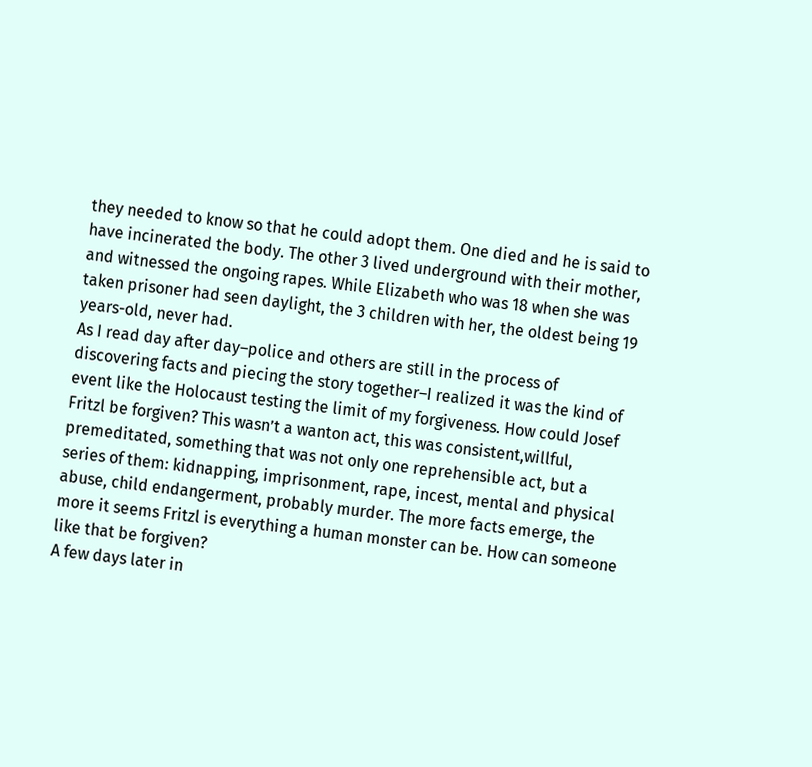they needed to know so that he could adopt them. One died and he is said to have incinerated the body. The other 3 lived underground with their mother, and witnessed the ongoing rapes. While Elizabeth who was 18 when she was taken prisoner had seen daylight, the 3 children with her, the oldest being 19 years-old, never had.
As I read day after day–police and others are still in the process of discovering facts and piecing the story together–I realized it was the kind of event like the Holocaust testing the limit of my forgiveness. How could Josef Fritzl be forgiven? This wasn’t a wanton act, this was consistent,willful, premeditated, something that was not only one reprehensible act, but a series of them: kidnapping, imprisonment, rape, incest, mental and physical abuse, child endangerment, probably murder. The more facts emerge, the more it seems Fritzl is everything a human monster can be. How can someone like that be forgiven?
A few days later in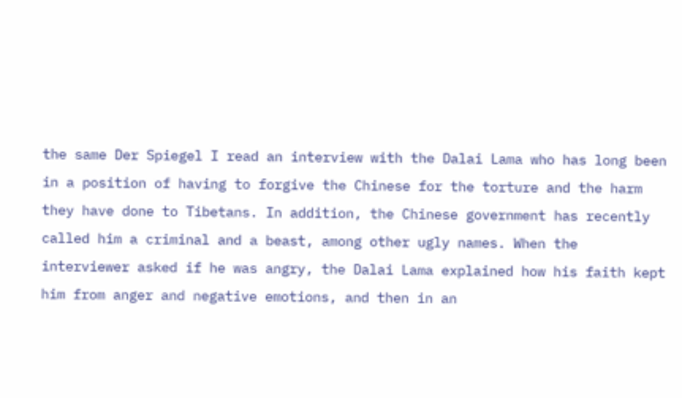the same Der Spiegel I read an interview with the Dalai Lama who has long been in a position of having to forgive the Chinese for the torture and the harm they have done to Tibetans. In addition, the Chinese government has recently called him a criminal and a beast, among other ugly names. When the interviewer asked if he was angry, the Dalai Lama explained how his faith kept him from anger and negative emotions, and then in an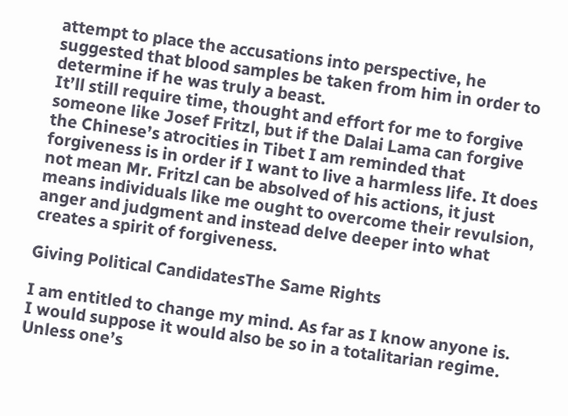attempt to place the accusations into perspective, he suggested that blood samples be taken from him in order to determine if he was truly a beast.
It’ll still require time, thought and effort for me to forgive someone like Josef Fritzl, but if the Dalai Lama can forgive the Chinese’s atrocities in Tibet I am reminded that forgiveness is in order if I want to live a harmless life. It does not mean Mr. Fritzl can be absolved of his actions, it just means individuals like me ought to overcome their revulsion, anger and judgment and instead delve deeper into what creates a spirit of forgiveness.

Giving Political CandidatesThe Same Rights

I am entitled to change my mind. As far as I know anyone is. I would suppose it would also be so in a totalitarian regime. Unless one’s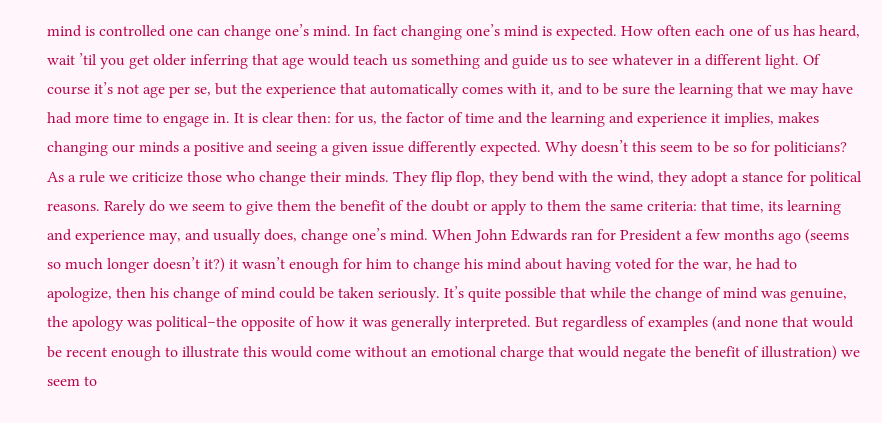mind is controlled one can change one’s mind. In fact changing one’s mind is expected. How often each one of us has heard, wait ’til you get older inferring that age would teach us something and guide us to see whatever in a different light. Of course it’s not age per se, but the experience that automatically comes with it, and to be sure the learning that we may have had more time to engage in. It is clear then: for us, the factor of time and the learning and experience it implies, makes changing our minds a positive and seeing a given issue differently expected. Why doesn’t this seem to be so for politicians? As a rule we criticize those who change their minds. They flip flop, they bend with the wind, they adopt a stance for political reasons. Rarely do we seem to give them the benefit of the doubt or apply to them the same criteria: that time, its learning and experience may, and usually does, change one’s mind. When John Edwards ran for President a few months ago (seems so much longer doesn’t it?) it wasn’t enough for him to change his mind about having voted for the war, he had to apologize, then his change of mind could be taken seriously. It’s quite possible that while the change of mind was genuine, the apology was political–the opposite of how it was generally interpreted. But regardless of examples (and none that would be recent enough to illustrate this would come without an emotional charge that would negate the benefit of illustration) we seem to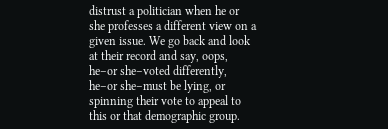distrust a politician when he or she professes a different view on a given issue. We go back and look at their record and say, oops, he–or she–voted differently, he–or she–must be lying, or spinning their vote to appeal to this or that demographic group.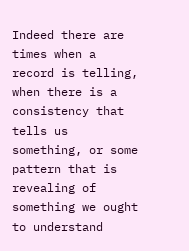Indeed there are times when a record is telling, when there is a consistency that tells us something, or some pattern that is revealing of something we ought to understand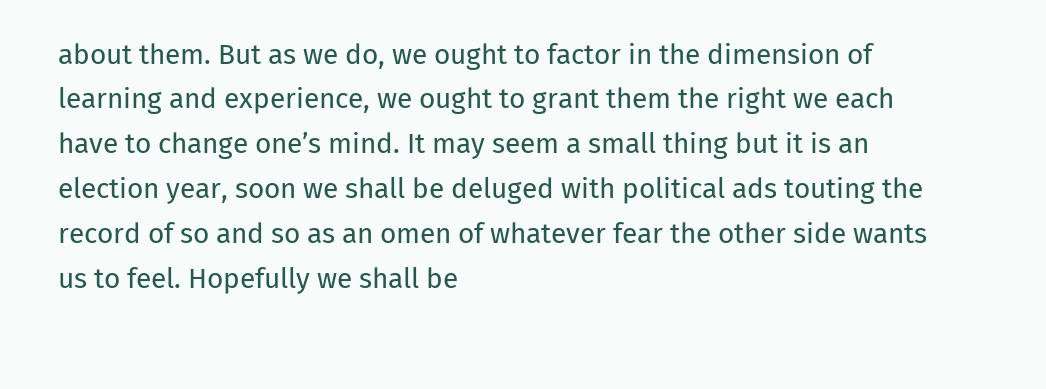about them. But as we do, we ought to factor in the dimension of learning and experience, we ought to grant them the right we each have to change one’s mind. It may seem a small thing but it is an election year, soon we shall be deluged with political ads touting the record of so and so as an omen of whatever fear the other side wants us to feel. Hopefully we shall be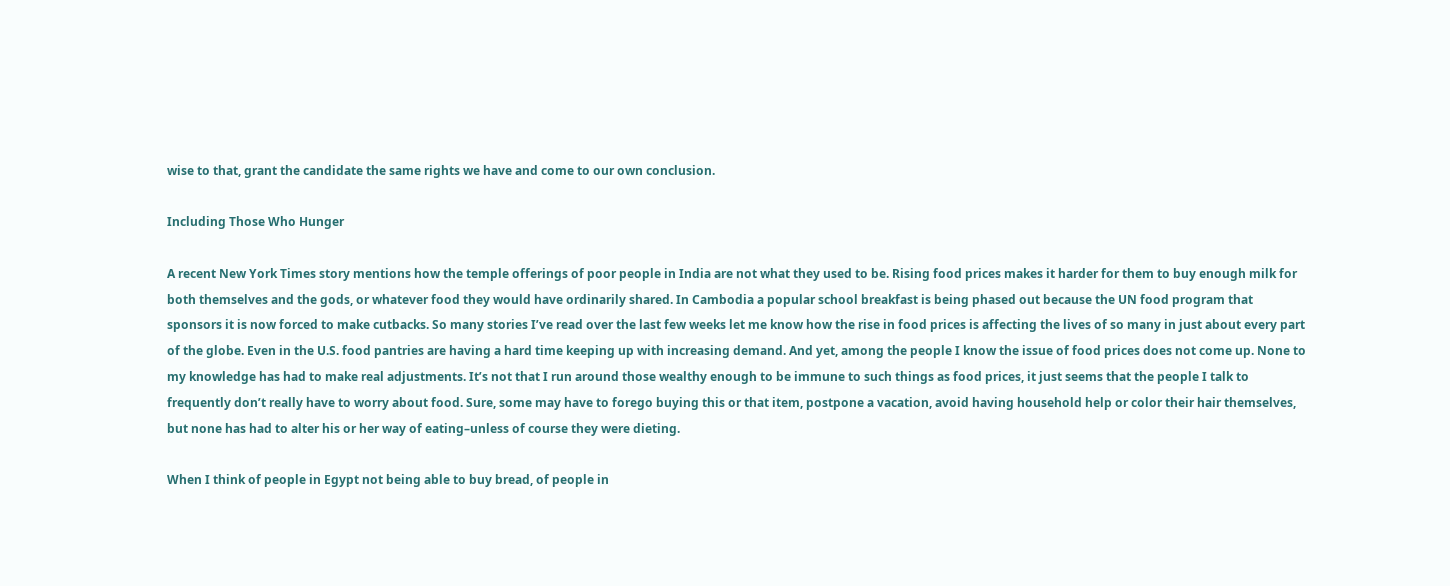wise to that, grant the candidate the same rights we have and come to our own conclusion.

Including Those Who Hunger

A recent New York Times story mentions how the temple offerings of poor people in India are not what they used to be. Rising food prices makes it harder for them to buy enough milk for both themselves and the gods, or whatever food they would have ordinarily shared. In Cambodia a popular school breakfast is being phased out because the UN food program that sponsors it is now forced to make cutbacks. So many stories I’ve read over the last few weeks let me know how the rise in food prices is affecting the lives of so many in just about every part of the globe. Even in the U.S. food pantries are having a hard time keeping up with increasing demand. And yet, among the people I know the issue of food prices does not come up. None to my knowledge has had to make real adjustments. It’s not that I run around those wealthy enough to be immune to such things as food prices, it just seems that the people I talk to frequently don’t really have to worry about food. Sure, some may have to forego buying this or that item, postpone a vacation, avoid having household help or color their hair themselves, but none has had to alter his or her way of eating–unless of course they were dieting.

When I think of people in Egypt not being able to buy bread, of people in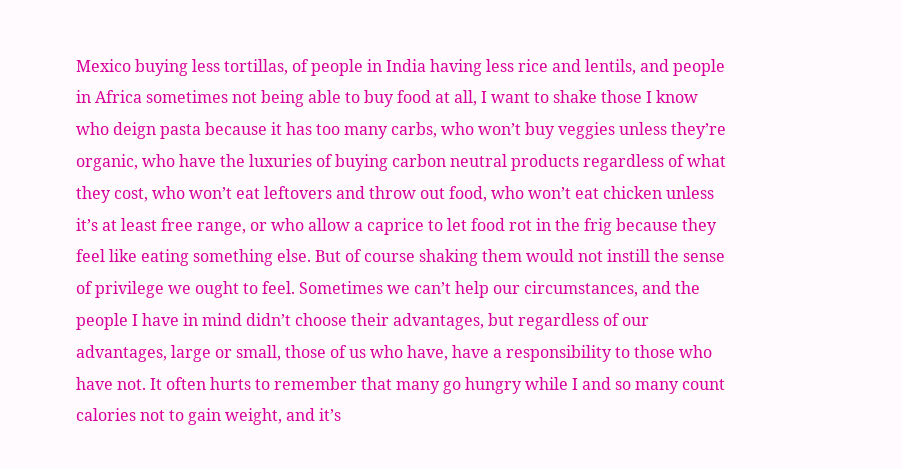Mexico buying less tortillas, of people in India having less rice and lentils, and people in Africa sometimes not being able to buy food at all, I want to shake those I know who deign pasta because it has too many carbs, who won’t buy veggies unless they’re organic, who have the luxuries of buying carbon neutral products regardless of what they cost, who won’t eat leftovers and throw out food, who won’t eat chicken unless it’s at least free range, or who allow a caprice to let food rot in the frig because they feel like eating something else. But of course shaking them would not instill the sense of privilege we ought to feel. Sometimes we can’t help our circumstances, and the people I have in mind didn’t choose their advantages, but regardless of our advantages, large or small, those of us who have, have a responsibility to those who have not. It often hurts to remember that many go hungry while I and so many count calories not to gain weight, and it’s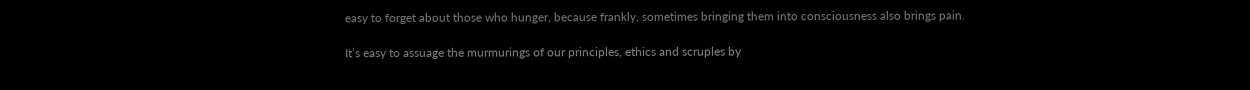easy to forget about those who hunger, because frankly, sometimes bringing them into consciousness also brings pain.

It’s easy to assuage the murmurings of our principles, ethics and scruples by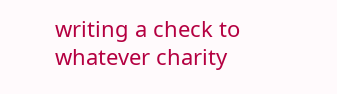writing a check to whatever charity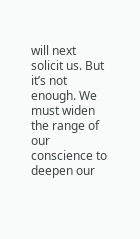will next solicit us. But it’s not enough. We must widen the range of our conscience to deepen our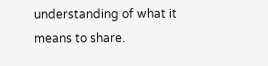understanding of what it means to share.